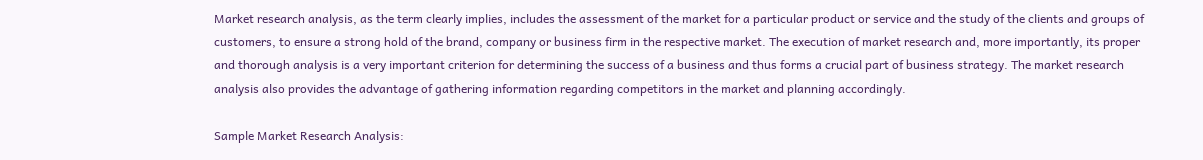Market research analysis, as the term clearly implies, includes the assessment of the market for a particular product or service and the study of the clients and groups of customers, to ensure a strong hold of the brand, company or business firm in the respective market. The execution of market research and, more importantly, its proper and thorough analysis is a very important criterion for determining the success of a business and thus forms a crucial part of business strategy. The market research analysis also provides the advantage of gathering information regarding competitors in the market and planning accordingly.

Sample Market Research Analysis: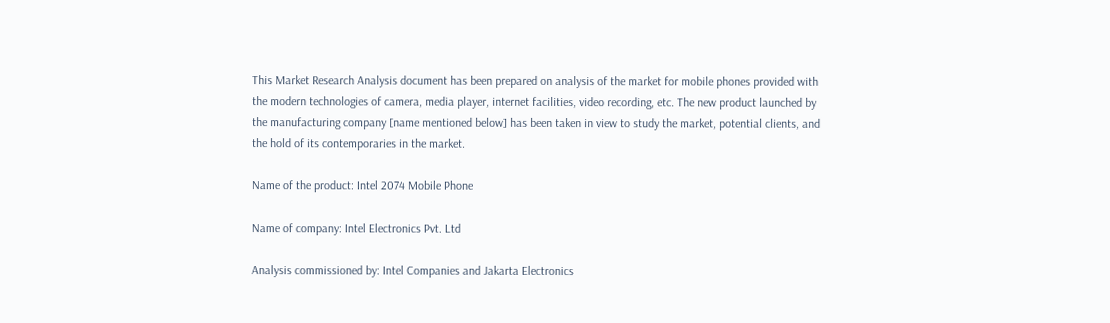This Market Research Analysis document has been prepared on analysis of the market for mobile phones provided with the modern technologies of camera, media player, internet facilities, video recording, etc. The new product launched by the manufacturing company [name mentioned below] has been taken in view to study the market, potential clients, and the hold of its contemporaries in the market.

Name of the product: Intel 2074 Mobile Phone

Name of company: Intel Electronics Pvt. Ltd

Analysis commissioned by: Intel Companies and Jakarta Electronics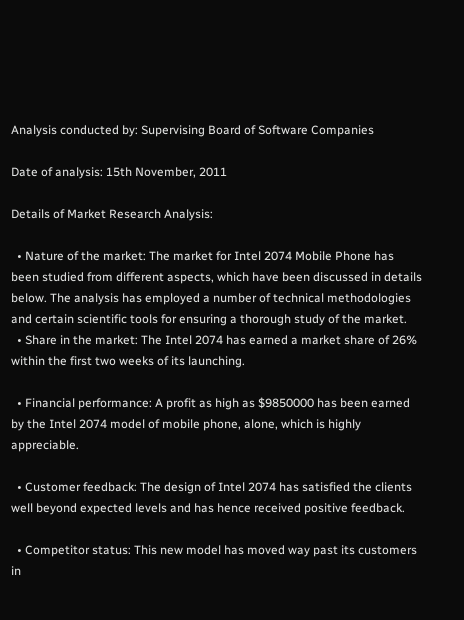Analysis conducted by: Supervising Board of Software Companies

Date of analysis: 15th November, 2011

Details of Market Research Analysis:

  • Nature of the market: The market for Intel 2074 Mobile Phone has been studied from different aspects, which have been discussed in details below. The analysis has employed a number of technical methodologies and certain scientific tools for ensuring a thorough study of the market.
  • Share in the market: The Intel 2074 has earned a market share of 26% within the first two weeks of its launching.

  • Financial performance: A profit as high as $9850000 has been earned by the Intel 2074 model of mobile phone, alone, which is highly appreciable.

  • Customer feedback: The design of Intel 2074 has satisfied the clients well beyond expected levels and has hence received positive feedback.

  • Competitor status: This new model has moved way past its customers in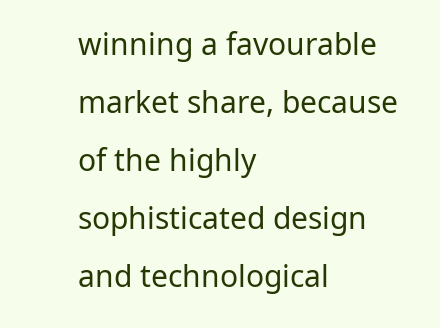winning a favourable market share, because of the highly sophisticated design and technological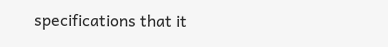specifications that it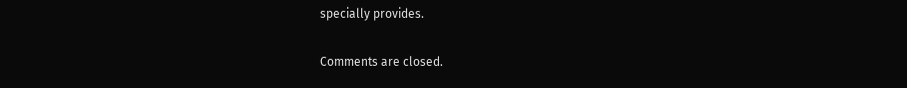specially provides.

Comments are closed.